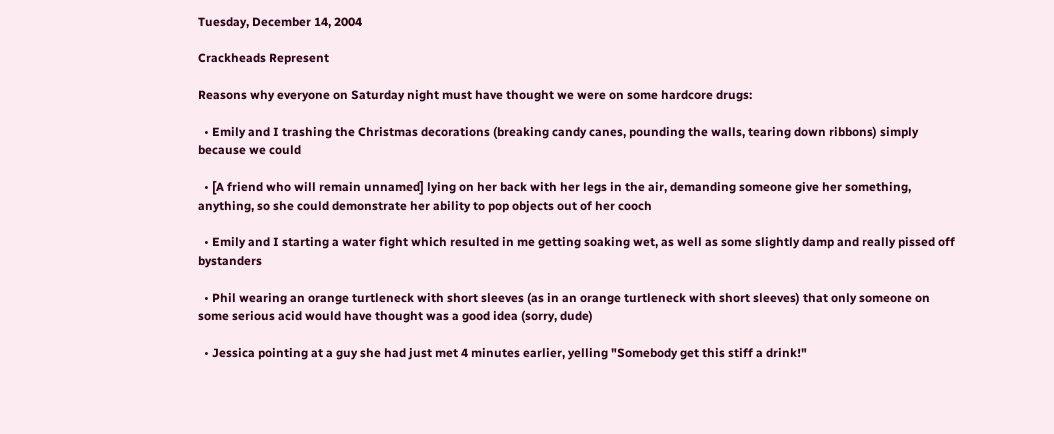Tuesday, December 14, 2004

Crackheads Represent

Reasons why everyone on Saturday night must have thought we were on some hardcore drugs:

  • Emily and I trashing the Christmas decorations (breaking candy canes, pounding the walls, tearing down ribbons) simply because we could

  • [A friend who will remain unnamed] lying on her back with her legs in the air, demanding someone give her something, anything, so she could demonstrate her ability to pop objects out of her cooch

  • Emily and I starting a water fight which resulted in me getting soaking wet, as well as some slightly damp and really pissed off bystanders

  • Phil wearing an orange turtleneck with short sleeves (as in an orange turtleneck with short sleeves) that only someone on some serious acid would have thought was a good idea (sorry, dude)

  • Jessica pointing at a guy she had just met 4 minutes earlier, yelling "Somebody get this stiff a drink!"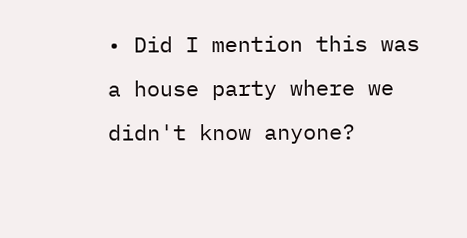• Did I mention this was a house party where we didn't know anyone?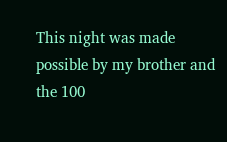This night was made possible by my brother and the 100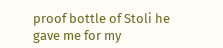proof bottle of Stoli he gave me for my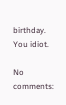birthday. You idiot.

No comments: